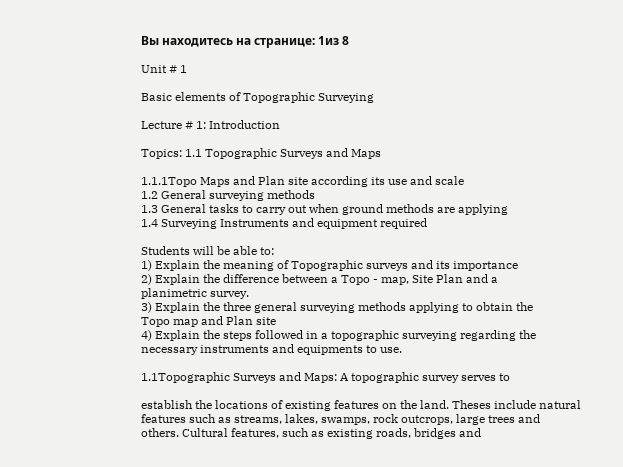Вы находитесь на странице: 1из 8

Unit # 1

Basic elements of Topographic Surveying

Lecture # 1: Introduction

Topics: 1.1 Topographic Surveys and Maps

1.1.1Topo Maps and Plan site according its use and scale
1.2 General surveying methods
1.3 General tasks to carry out when ground methods are applying
1.4 Surveying Instruments and equipment required

Students will be able to:
1) Explain the meaning of Topographic surveys and its importance
2) Explain the difference between a Topo - map, Site Plan and a
planimetric survey.
3) Explain the three general surveying methods applying to obtain the
Topo map and Plan site
4) Explain the steps followed in a topographic surveying regarding the
necessary instruments and equipments to use.

1.1Topographic Surveys and Maps: A topographic survey serves to

establish the locations of existing features on the land. Theses include natural
features such as streams, lakes, swamps, rock outcrops, large trees and
others. Cultural features, such as existing roads, bridges and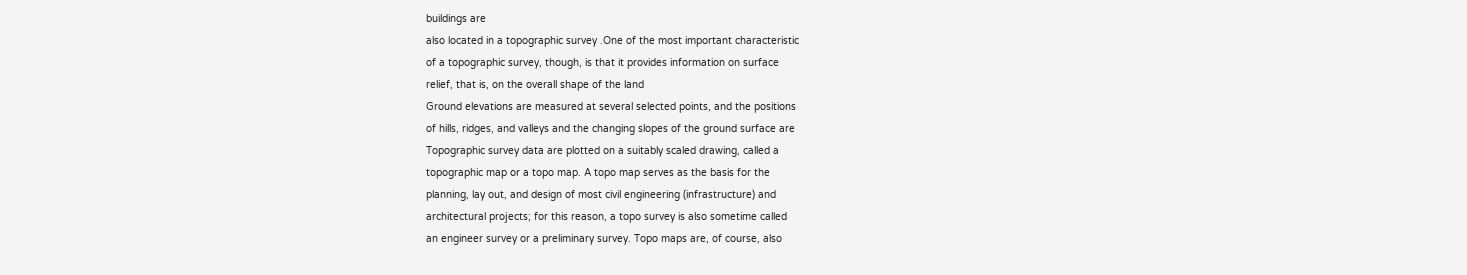buildings are
also located in a topographic survey .One of the most important characteristic
of a topographic survey, though, is that it provides information on surface
relief, that is, on the overall shape of the land
Ground elevations are measured at several selected points, and the positions
of hills, ridges, and valleys and the changing slopes of the ground surface are
Topographic survey data are plotted on a suitably scaled drawing, called a
topographic map or a topo map. A topo map serves as the basis for the
planning, lay out, and design of most civil engineering (infrastructure) and
architectural projects; for this reason, a topo survey is also sometime called
an engineer survey or a preliminary survey. Topo maps are, of course, also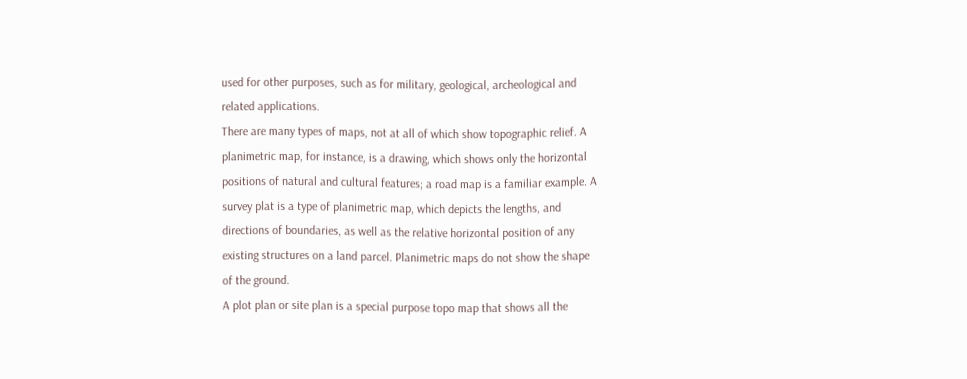used for other purposes, such as for military, geological, archeological and
related applications.
There are many types of maps, not at all of which show topographic relief. A
planimetric map, for instance, is a drawing, which shows only the horizontal
positions of natural and cultural features; a road map is a familiar example. A
survey plat is a type of planimetric map, which depicts the lengths, and
directions of boundaries, as well as the relative horizontal position of any
existing structures on a land parcel. Planimetric maps do not show the shape
of the ground.
A plot plan or site plan is a special purpose topo map that shows all the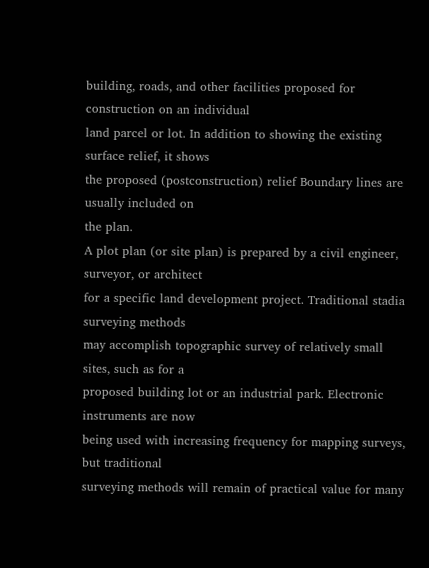building, roads, and other facilities proposed for construction on an individual
land parcel or lot. In addition to showing the existing surface relief, it shows
the proposed (postconstruction) relief Boundary lines are usually included on
the plan.
A plot plan (or site plan) is prepared by a civil engineer, surveyor, or architect
for a specific land development project. Traditional stadia surveying methods
may accomplish topographic survey of relatively small sites, such as for a
proposed building lot or an industrial park. Electronic instruments are now
being used with increasing frequency for mapping surveys, but traditional
surveying methods will remain of practical value for many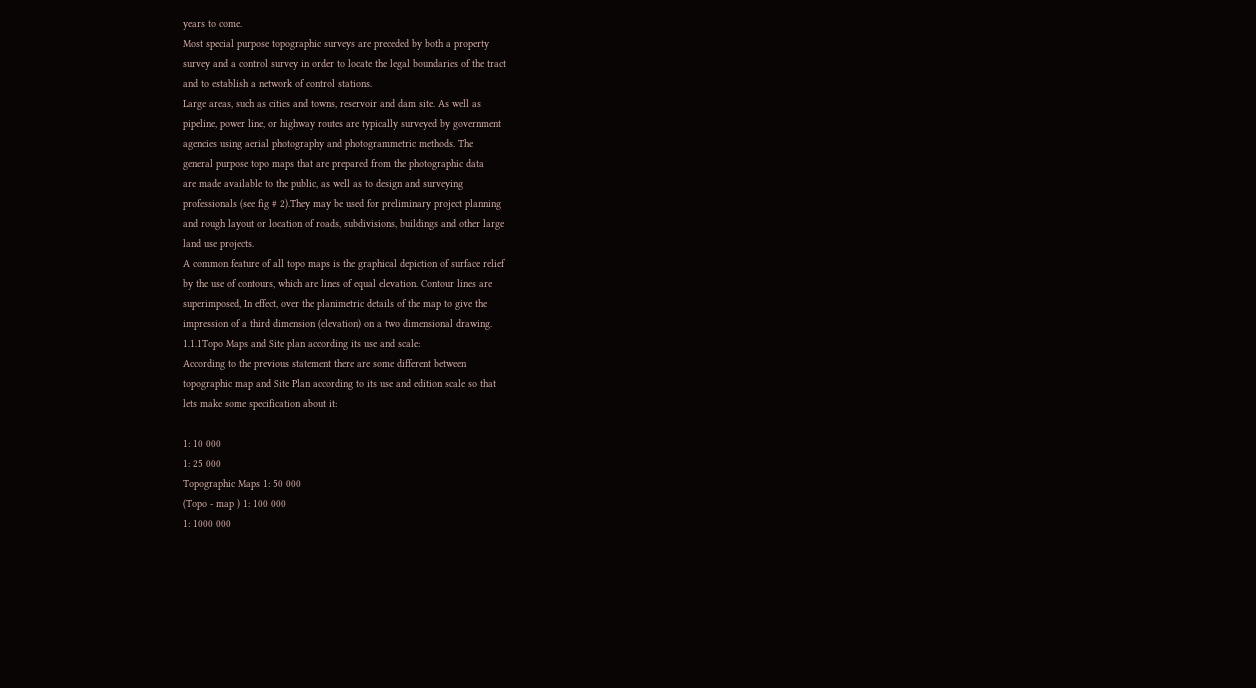years to come.
Most special purpose topographic surveys are preceded by both a property
survey and a control survey in order to locate the legal boundaries of the tract
and to establish a network of control stations.
Large areas, such as cities and towns, reservoir and dam site. As well as
pipeline, power line, or highway routes are typically surveyed by government
agencies using aerial photography and photogrammetric methods. The
general purpose topo maps that are prepared from the photographic data
are made available to the public, as well as to design and surveying
professionals (see fig # 2).They may be used for preliminary project planning
and rough layout or location of roads, subdivisions, buildings and other large
land use projects.
A common feature of all topo maps is the graphical depiction of surface relief
by the use of contours, which are lines of equal elevation. Contour lines are
superimposed, In effect, over the planimetric details of the map to give the
impression of a third dimension (elevation) on a two dimensional drawing.
1.1.1Topo Maps and Site plan according its use and scale:
According to the previous statement there are some different between
topographic map and Site Plan according to its use and edition scale so that
lets make some specification about it:

1: 10 000
1: 25 000
Topographic Maps 1: 50 000
(Topo - map ) 1: 100 000
1: 1000 000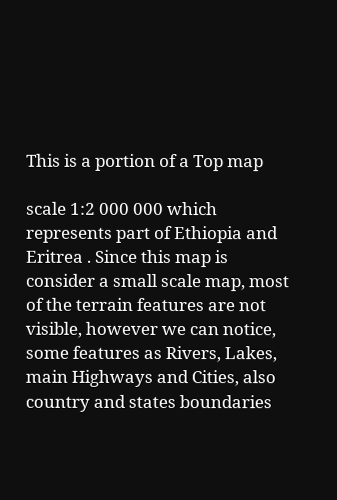This is a portion of a Top map

scale 1:2 000 000 which
represents part of Ethiopia and
Eritrea . Since this map is
consider a small scale map, most
of the terrain features are not
visible, however we can notice,
some features as Rivers, Lakes,
main Highways and Cities, also
country and states boundaries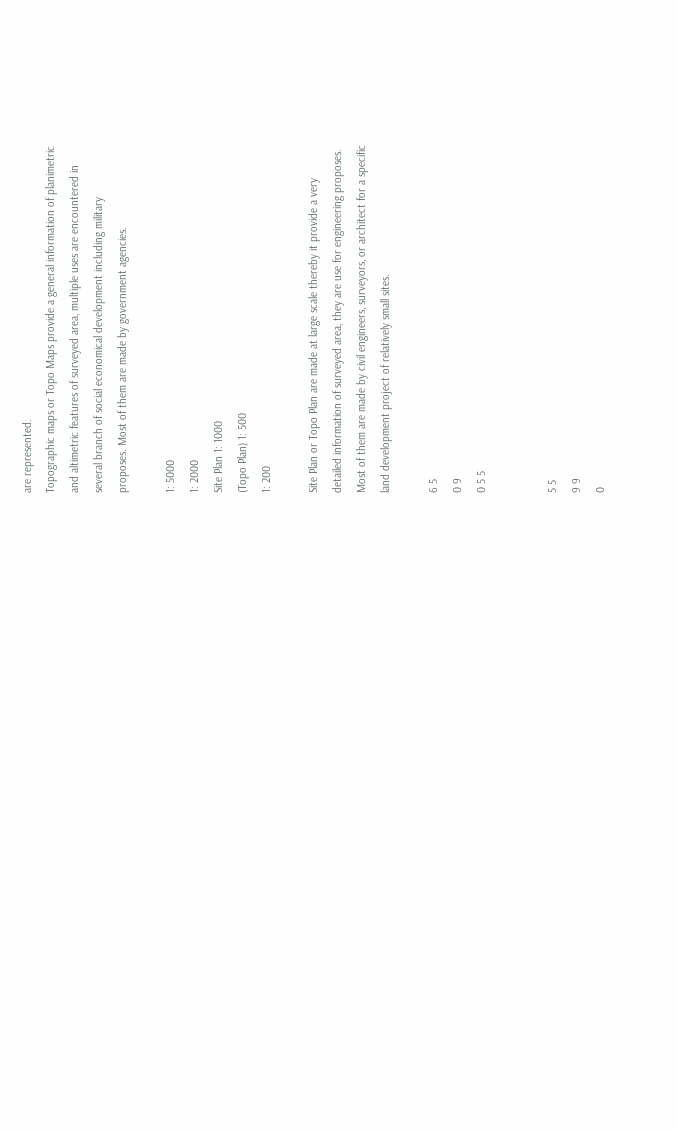are represented.
Topographic maps or Topo Maps provide a general information of planimetric
and altimetric features of surveyed area, multiple uses are encountered in
several branch of social economical development including military
proposes. Most of them are made by government agencies.

1: 5000
1: 2000
Site Plan 1: 1000
(Topo Plan) 1: 500
1: 200

Site Plan or Topo Plan are made at large scale thereby it provide a very
detailed information of surveyed area, they are use for engineering proposes.
Most of them are made by civil engineers, surveyors, or architect for a specific
land development project of relatively small sites.

6 5
0 9
0 5 5


5 5
9 9
0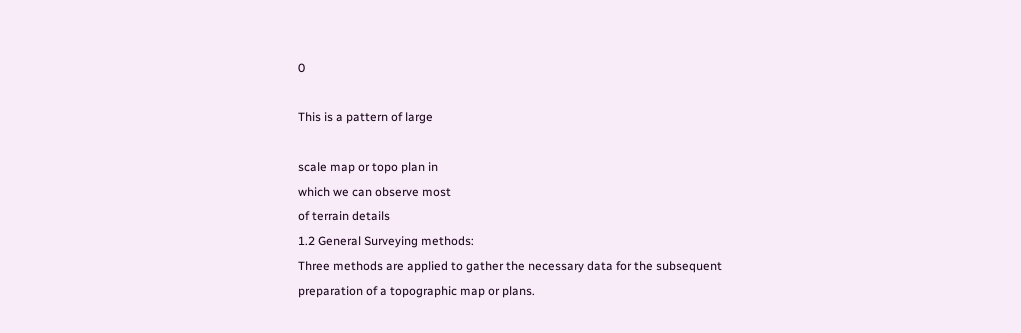0

This is a pattern of large

scale map or topo plan in
which we can observe most
of terrain details
1.2 General Surveying methods:
Three methods are applied to gather the necessary data for the subsequent
preparation of a topographic map or plans.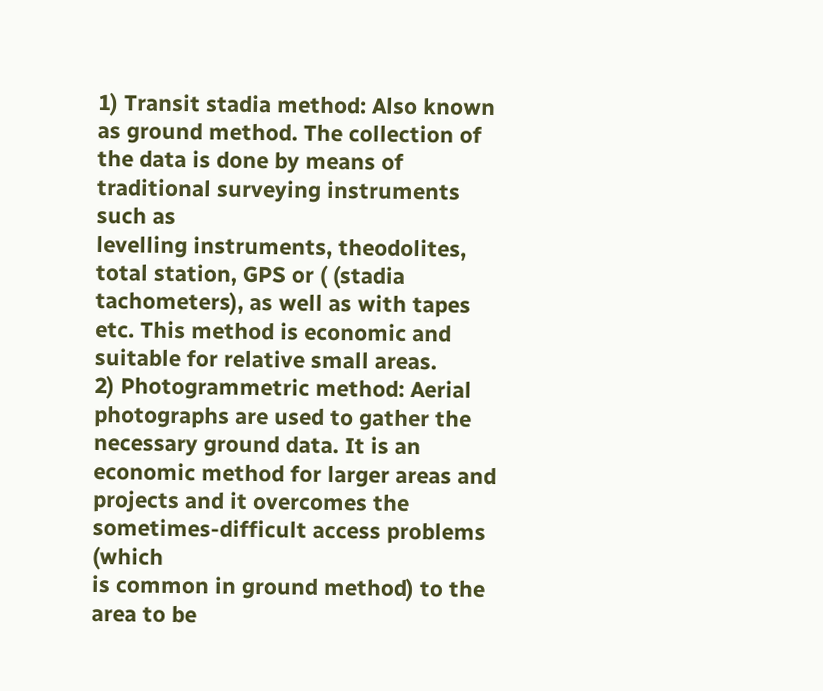1) Transit stadia method: Also known as ground method. The collection of
the data is done by means of traditional surveying instruments such as
levelling instruments, theodolites, total station, GPS or ( (stadia
tachometers), as well as with tapes etc. This method is economic and
suitable for relative small areas.
2) Photogrammetric method: Aerial photographs are used to gather the
necessary ground data. It is an economic method for larger areas and
projects and it overcomes the sometimes-difficult access problems (which
is common in ground method) to the area to be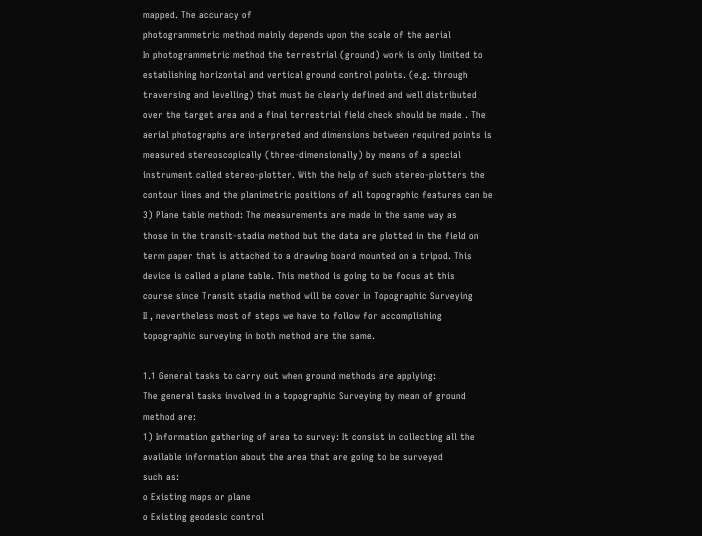mapped. The accuracy of
photogrammetric method mainly depends upon the scale of the aerial
In photogrammetric method the terrestrial (ground) work is only limited to
establishing horizontal and vertical ground control points. (e.g. through
traversing and levelling) that must be clearly defined and well distributed
over the target area and a final terrestrial field check should be made . The
aerial photographs are interpreted and dimensions between required points is
measured stereoscopically (three-dimensionally) by means of a special
instrument called stereo-plotter. With the help of such stereo-plotters the
contour lines and the planimetric positions of all topographic features can be
3) Plane table method: The measurements are made in the same way as
those in the transit-stadia method but the data are plotted in the field on
term paper that is attached to a drawing board mounted on a tripod. This
device is called a plane table. This method is going to be focus at this
course since Transit stadia method will be cover in Topographic Surveying
II , nevertheless most of steps we have to follow for accomplishing
topographic surveying in both method are the same.

1.1 General tasks to carry out when ground methods are applying:
The general tasks involved in a topographic Surveying by mean of ground
method are:
1) Information gathering of area to survey: It consist in collecting all the
available information about the area that are going to be surveyed
such as:
o Existing maps or plane
o Existing geodesic control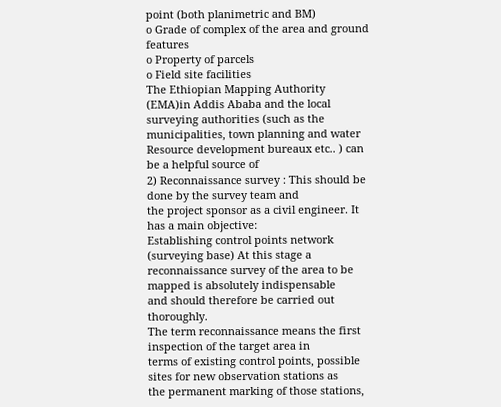point (both planimetric and BM)
o Grade of complex of the area and ground features
o Property of parcels
o Field site facilities
The Ethiopian Mapping Authority (EMA)in Addis Ababa and the local
surveying authorities (such as the municipalities, town planning and water
Resource development bureaux etc.. ) can be a helpful source of
2) Reconnaissance survey : This should be done by the survey team and
the project sponsor as a civil engineer. It has a main objective:
Establishing control points network (surveying base) At this stage a
reconnaissance survey of the area to be mapped is absolutely indispensable
and should therefore be carried out thoroughly.
The term reconnaissance means the first inspection of the target area in
terms of existing control points, possible sites for new observation stations as
the permanent marking of those stations,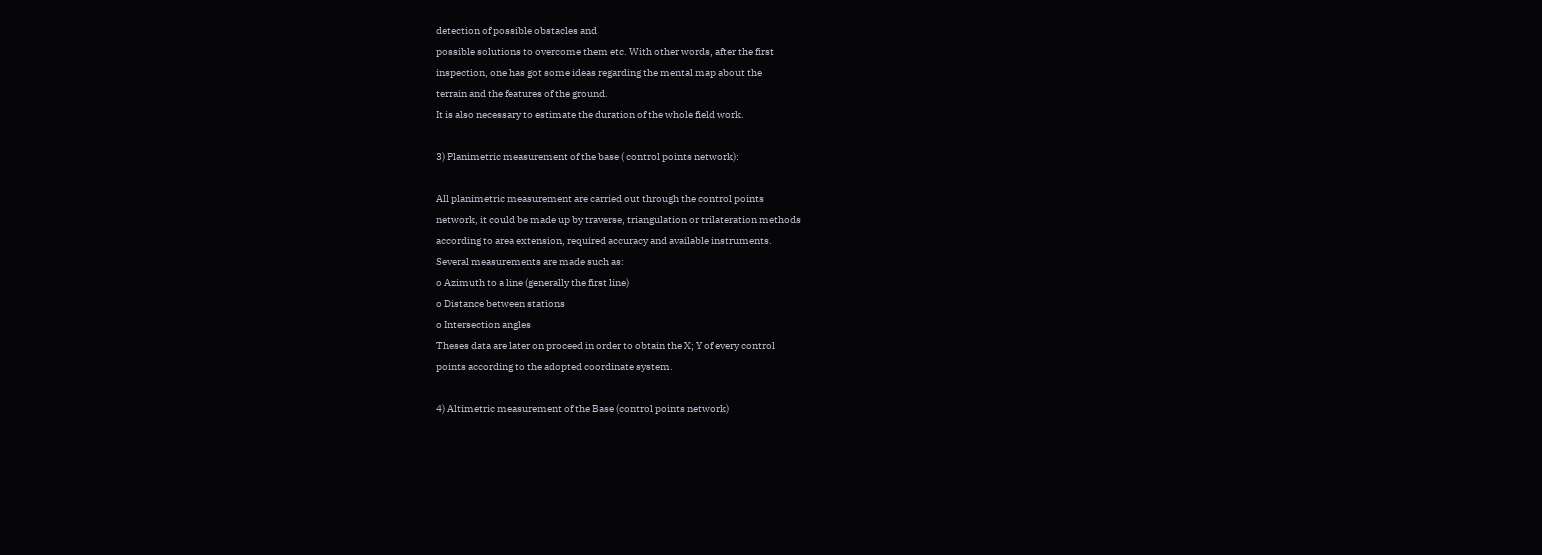detection of possible obstacles and
possible solutions to overcome them etc. With other words, after the first
inspection, one has got some ideas regarding the mental map about the
terrain and the features of the ground.
It is also necessary to estimate the duration of the whole field work.

3) Planimetric measurement of the base ( control points network):

All planimetric measurement are carried out through the control points
network, it could be made up by traverse, triangulation or trilateration methods
according to area extension, required accuracy and available instruments.
Several measurements are made such as:
o Azimuth to a line (generally the first line)
o Distance between stations
o Intersection angles
Theses data are later on proceed in order to obtain the X; Y of every control
points according to the adopted coordinate system.

4) Altimetric measurement of the Base (control points network)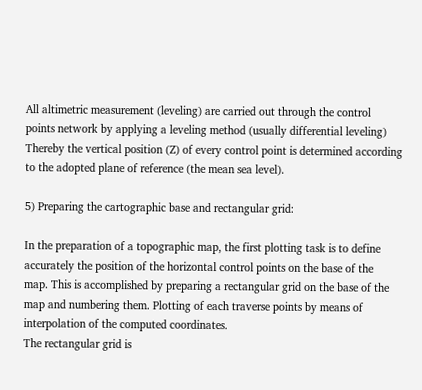All altimetric measurement (leveling) are carried out through the control
points network by applying a leveling method (usually differential leveling)
Thereby the vertical position (Z) of every control point is determined according
to the adopted plane of reference (the mean sea level).

5) Preparing the cartographic base and rectangular grid:

In the preparation of a topographic map, the first plotting task is to define
accurately the position of the horizontal control points on the base of the
map. This is accomplished by preparing a rectangular grid on the base of the
map and numbering them. Plotting of each traverse points by means of
interpolation of the computed coordinates.
The rectangular grid is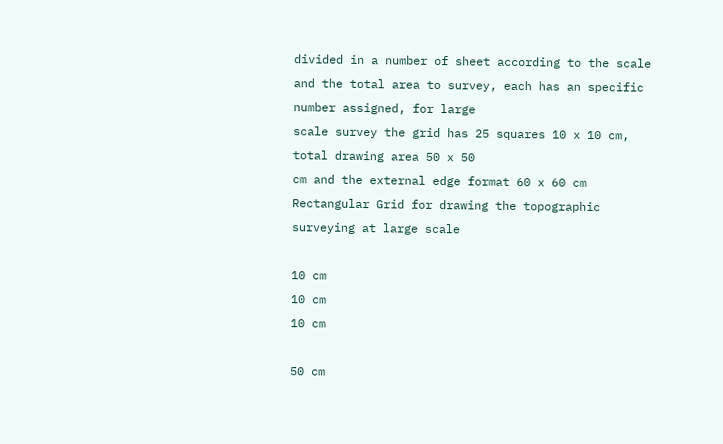divided in a number of sheet according to the scale
and the total area to survey, each has an specific number assigned, for large
scale survey the grid has 25 squares 10 x 10 cm, total drawing area 50 x 50
cm and the external edge format 60 x 60 cm
Rectangular Grid for drawing the topographic surveying at large scale

10 cm
10 cm
10 cm

50 cm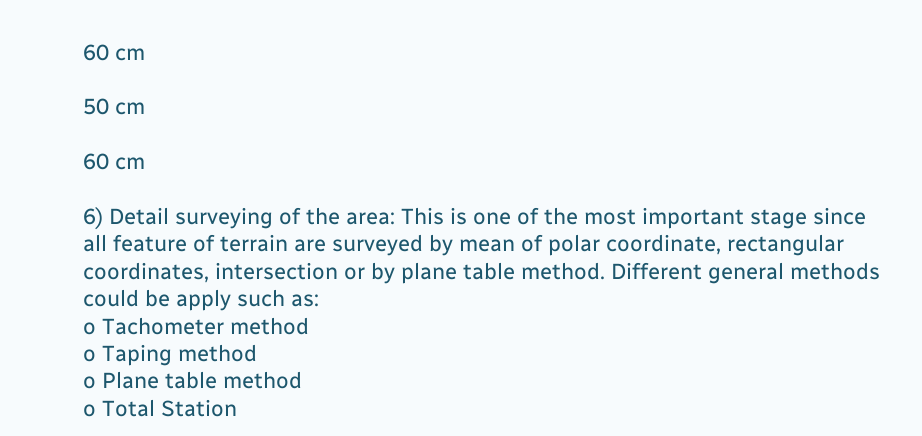60 cm

50 cm

60 cm

6) Detail surveying of the area: This is one of the most important stage since
all feature of terrain are surveyed by mean of polar coordinate, rectangular
coordinates, intersection or by plane table method. Different general methods
could be apply such as:
o Tachometer method
o Taping method
o Plane table method
o Total Station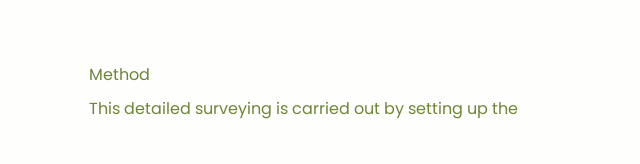Method
This detailed surveying is carried out by setting up the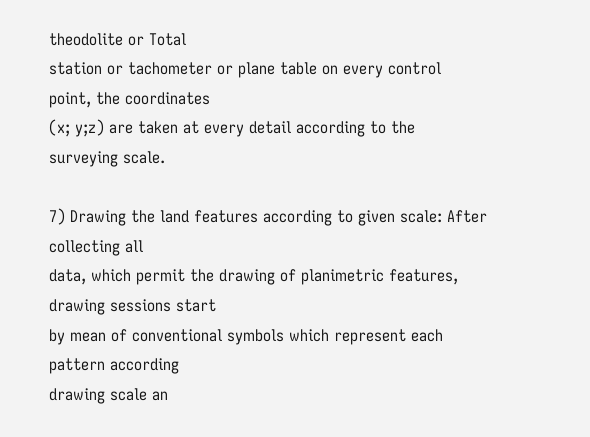theodolite or Total
station or tachometer or plane table on every control point, the coordinates
(x; y;z) are taken at every detail according to the surveying scale.

7) Drawing the land features according to given scale: After collecting all
data, which permit the drawing of planimetric features, drawing sessions start
by mean of conventional symbols which represent each pattern according
drawing scale an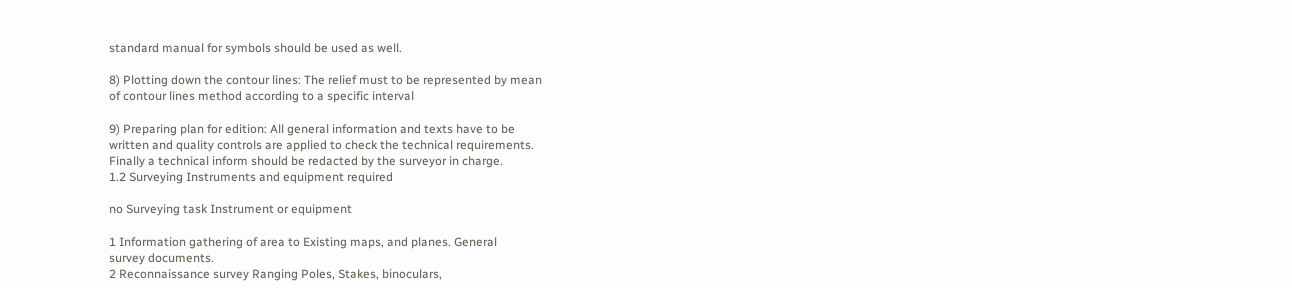standard manual for symbols should be used as well.

8) Plotting down the contour lines: The relief must to be represented by mean
of contour lines method according to a specific interval

9) Preparing plan for edition: All general information and texts have to be
written and quality controls are applied to check the technical requirements.
Finally a technical inform should be redacted by the surveyor in charge.
1.2 Surveying Instruments and equipment required

no Surveying task Instrument or equipment

1 Information gathering of area to Existing maps, and planes. General
survey documents.
2 Reconnaissance survey Ranging Poles, Stakes, binoculars,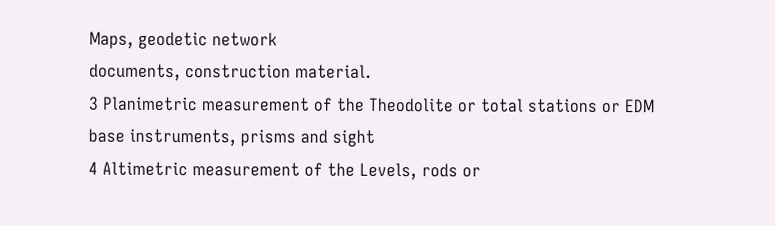Maps, geodetic network
documents, construction material.
3 Planimetric measurement of the Theodolite or total stations or EDM
base instruments, prisms and sight
4 Altimetric measurement of the Levels, rods or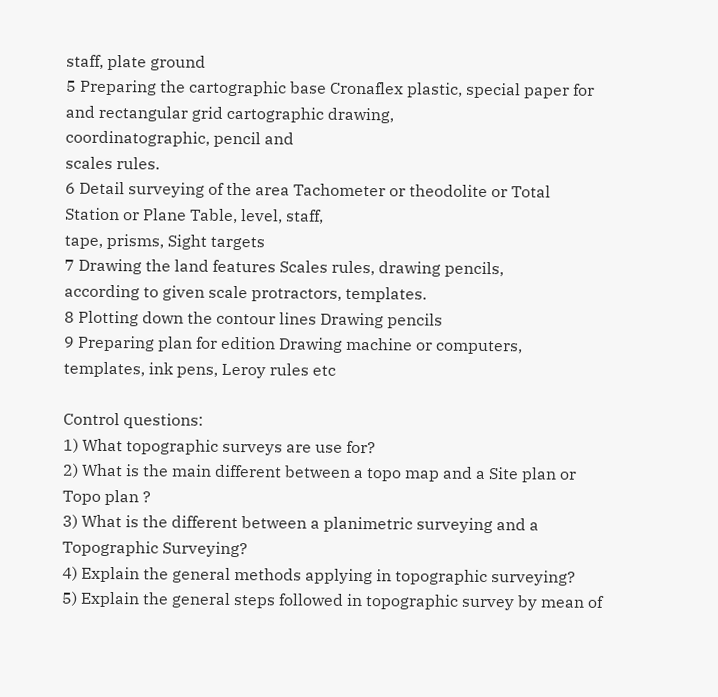staff, plate ground
5 Preparing the cartographic base Cronaflex plastic, special paper for
and rectangular grid cartographic drawing,
coordinatographic, pencil and
scales rules.
6 Detail surveying of the area Tachometer or theodolite or Total
Station or Plane Table, level, staff,
tape, prisms, Sight targets
7 Drawing the land features Scales rules, drawing pencils,
according to given scale protractors, templates.
8 Plotting down the contour lines Drawing pencils
9 Preparing plan for edition Drawing machine or computers,
templates, ink pens, Leroy rules etc

Control questions:
1) What topographic surveys are use for?
2) What is the main different between a topo map and a Site plan or
Topo plan ?
3) What is the different between a planimetric surveying and a
Topographic Surveying?
4) Explain the general methods applying in topographic surveying?
5) Explain the general steps followed in topographic survey by mean of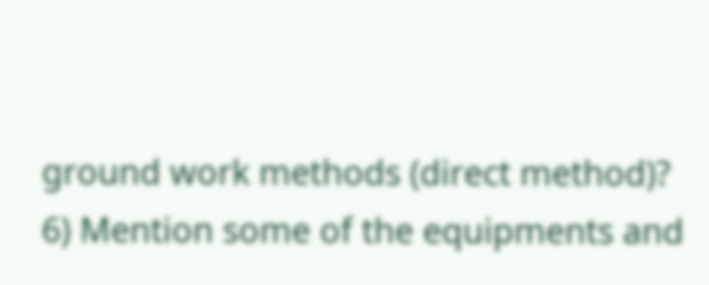ground work methods (direct method)?
6) Mention some of the equipments and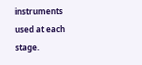instruments used at each stage.